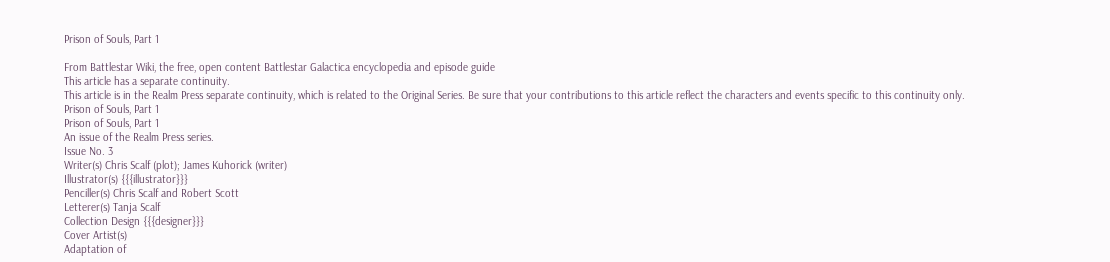Prison of Souls, Part 1

From Battlestar Wiki, the free, open content Battlestar Galactica encyclopedia and episode guide
This article has a separate continuity.
This article is in the Realm Press separate continuity, which is related to the Original Series. Be sure that your contributions to this article reflect the characters and events specific to this continuity only.
Prison of Souls, Part 1
Prison of Souls, Part 1
An issue of the Realm Press series.
Issue No. 3
Writer(s) Chris Scalf (plot); James Kuhorick (writer)
Illustrator(s) {{{illustrator}}}
Penciller(s) Chris Scalf and Robert Scott
Letterer(s) Tanja Scalf
Collection Design {{{designer}}}
Cover Artist(s)
Adaptation of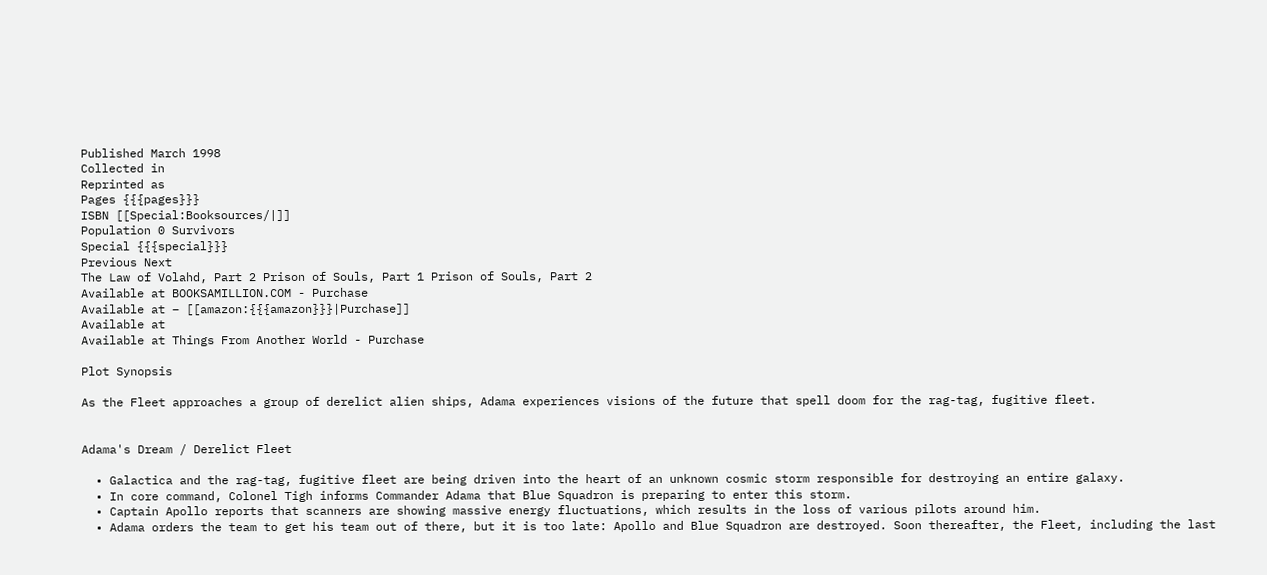Published March 1998
Collected in
Reprinted as
Pages {{{pages}}}
ISBN [[Special:Booksources/|]]
Population 0 Survivors
Special {{{special}}}
Previous Next
The Law of Volahd, Part 2 Prison of Souls, Part 1 Prison of Souls, Part 2
Available at BOOKSAMILLION.COM - Purchase
Available at – [[amazon:{{{amazon}}}|Purchase]]
Available at
Available at Things From Another World - Purchase

Plot Synopsis

As the Fleet approaches a group of derelict alien ships, Adama experiences visions of the future that spell doom for the rag-tag, fugitive fleet.


Adama's Dream / Derelict Fleet

  • Galactica and the rag-tag, fugitive fleet are being driven into the heart of an unknown cosmic storm responsible for destroying an entire galaxy.
  • In core command, Colonel Tigh informs Commander Adama that Blue Squadron is preparing to enter this storm.
  • Captain Apollo reports that scanners are showing massive energy fluctuations, which results in the loss of various pilots around him.
  • Adama orders the team to get his team out of there, but it is too late: Apollo and Blue Squadron are destroyed. Soon thereafter, the Fleet, including the last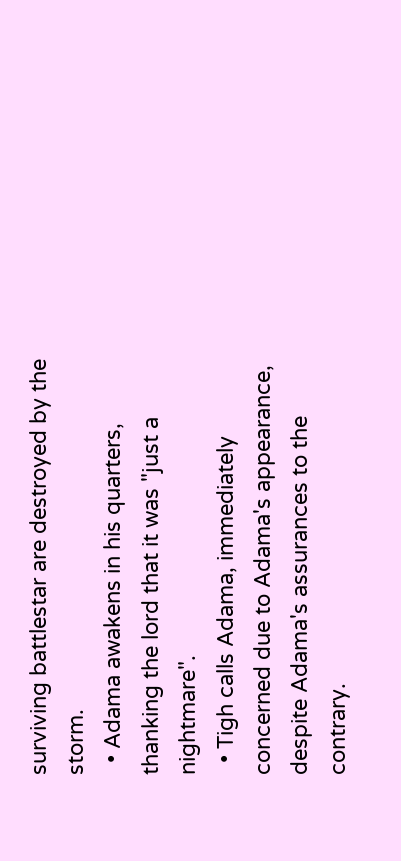surviving battlestar are destroyed by the storm.
  • Adama awakens in his quarters, thanking the lord that it was "just a nightmare".
  • Tigh calls Adama, immediately concerned due to Adama's appearance, despite Adama's assurances to the contrary.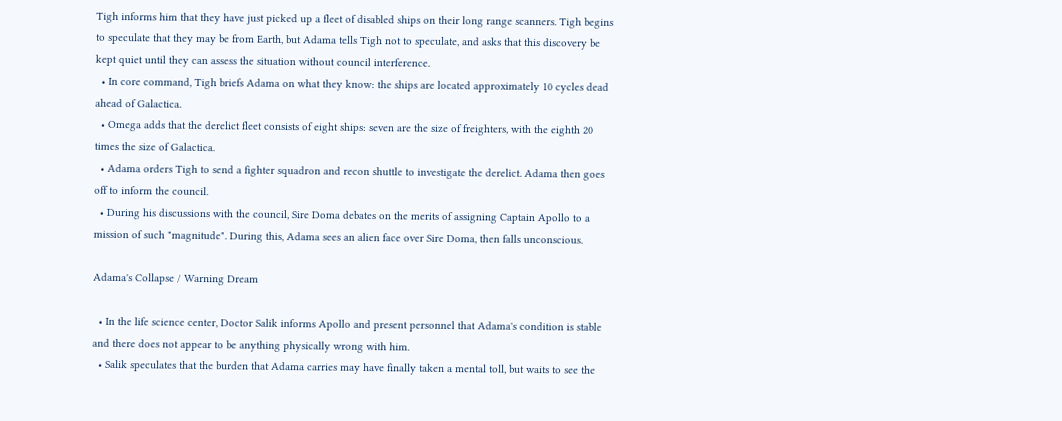Tigh informs him that they have just picked up a fleet of disabled ships on their long range scanners. Tigh begins to speculate that they may be from Earth, but Adama tells Tigh not to speculate, and asks that this discovery be kept quiet until they can assess the situation without council interference.
  • In core command, Tigh briefs Adama on what they know: the ships are located approximately 10 cycles dead ahead of Galactica.
  • Omega adds that the derelict fleet consists of eight ships: seven are the size of freighters, with the eighth 20 times the size of Galactica.
  • Adama orders Tigh to send a fighter squadron and recon shuttle to investigate the derelict. Adama then goes off to inform the council.
  • During his discussions with the council, Sire Doma debates on the merits of assigning Captain Apollo to a mission of such "magnitude". During this, Adama sees an alien face over Sire Doma, then falls unconscious.

Adama's Collapse / Warning Dream

  • In the life science center, Doctor Salik informs Apollo and present personnel that Adama's condition is stable and there does not appear to be anything physically wrong with him.
  • Salik speculates that the burden that Adama carries may have finally taken a mental toll, but waits to see the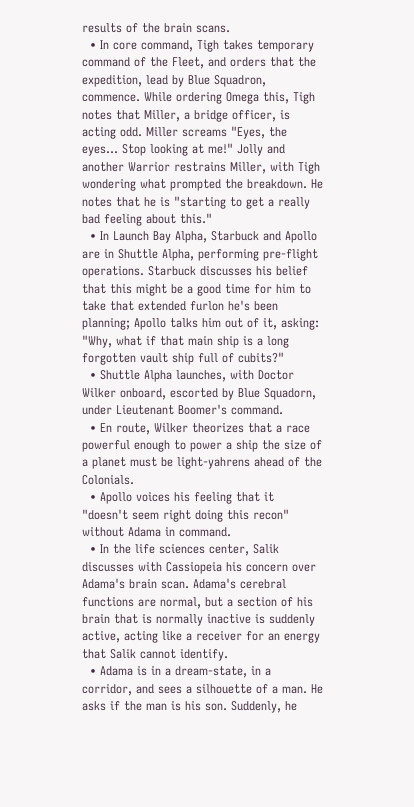results of the brain scans.
  • In core command, Tigh takes temporary command of the Fleet, and orders that the expedition, lead by Blue Squadron, commence. While ordering Omega this, Tigh notes that Miller, a bridge officer, is acting odd. Miller screams "Eyes, the eyes... Stop looking at me!" Jolly and another Warrior restrains Miller, with Tigh wondering what prompted the breakdown. He notes that he is "starting to get a really bad feeling about this."
  • In Launch Bay Alpha, Starbuck and Apollo are in Shuttle Alpha, performing pre-flight operations. Starbuck discusses his belief that this might be a good time for him to take that extended furlon he's been planning; Apollo talks him out of it, asking: "Why, what if that main ship is a long forgotten vault ship full of cubits?"
  • Shuttle Alpha launches, with Doctor Wilker onboard, escorted by Blue Squadorn, under Lieutenant Boomer's command.
  • En route, Wilker theorizes that a race powerful enough to power a ship the size of a planet must be light-yahrens ahead of the Colonials.
  • Apollo voices his feeling that it "doesn't seem right doing this recon" without Adama in command.
  • In the life sciences center, Salik discusses with Cassiopeia his concern over Adama's brain scan. Adama's cerebral functions are normal, but a section of his brain that is normally inactive is suddenly active, acting like a receiver for an energy that Salik cannot identify.
  • Adama is in a dream-state, in a corridor, and sees a silhouette of a man. He asks if the man is his son. Suddenly, he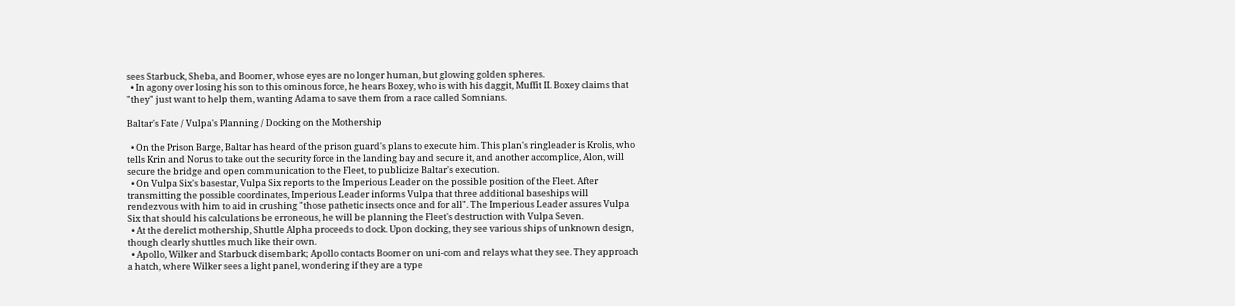sees Starbuck, Sheba, and Boomer, whose eyes are no longer human, but glowing golden spheres.
  • In agony over losing his son to this ominous force, he hears Boxey, who is with his daggit, Muffit II. Boxey claims that "they" just want to help them, wanting Adama to save them from a race called Somnians.

Baltar's Fate / Vulpa's Planning / Docking on the Mothership

  • On the Prison Barge, Baltar has heard of the prison guard's plans to execute him. This plan's ringleader is Krolis, who tells Krin and Norus to take out the security force in the landing bay and secure it, and another accomplice, Alon, will secure the bridge and open communication to the Fleet, to publicize Baltar's execution.
  • On Vulpa Six's basestar, Vulpa Six reports to the Imperious Leader on the possible position of the Fleet. After transmitting the possible coordinates, Imperious Leader informs Vulpa that three additional baseships will rendezvous with him to aid in crushing "those pathetic insects once and for all". The Imperious Leader assures Vulpa Six that should his calculations be erroneous, he will be planning the Fleet's destruction with Vulpa Seven.
  • At the derelict mothership, Shuttle Alpha proceeds to dock. Upon docking, they see various ships of unknown design, though clearly shuttles much like their own.
  • Apollo, Wilker and Starbuck disembark; Apollo contacts Boomer on uni-com and relays what they see. They approach a hatch, where Wilker sees a light panel, wondering if they are a type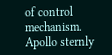of control mechanism. Apollo sternly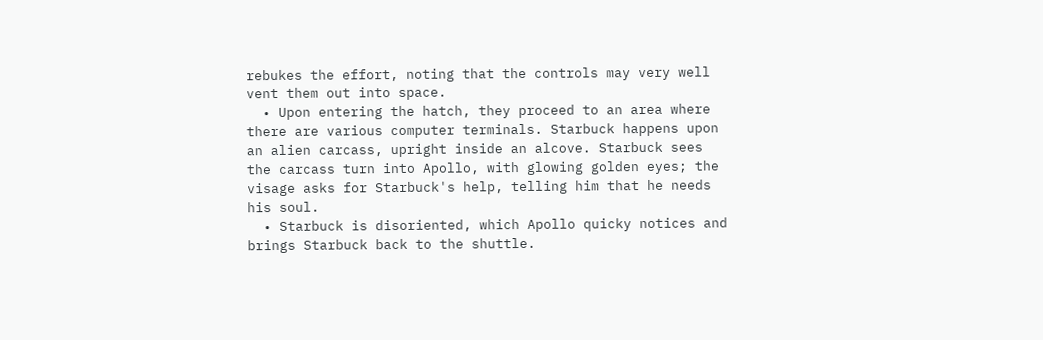rebukes the effort, noting that the controls may very well vent them out into space.
  • Upon entering the hatch, they proceed to an area where there are various computer terminals. Starbuck happens upon an alien carcass, upright inside an alcove. Starbuck sees the carcass turn into Apollo, with glowing golden eyes; the visage asks for Starbuck's help, telling him that he needs his soul.
  • Starbuck is disoriented, which Apollo quicky notices and brings Starbuck back to the shuttle.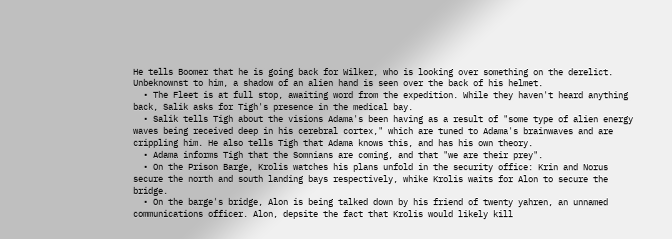He tells Boomer that he is going back for Wilker, who is looking over something on the derelict. Unbeknownst to him, a shadow of an alien hand is seen over the back of his helmet.
  • The Fleet is at full stop, awaiting word from the expedition. While they haven't heard anything back, Salik asks for Tigh's presence in the medical bay.
  • Salik tells Tigh about the visions Adama's been having as a result of "some type of alien energy waves being received deep in his cerebral cortex," which are tuned to Adama's brainwaves and are crippling him. He also tells Tigh that Adama knows this, and has his own theory.
  • Adama informs Tigh that the Somnians are coming, and that "we are their prey".
  • On the Prison Barge, Krolis watches his plans unfold in the security office: Krin and Norus secure the north and south landing bays respectively, whike Krolis waits for Alon to secure the bridge.
  • On the barge's bridge, Alon is being talked down by his friend of twenty yahren, an unnamed communications officer. Alon, depsite the fact that Krolis would likely kill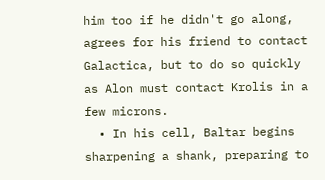him too if he didn't go along, agrees for his friend to contact Galactica, but to do so quickly as Alon must contact Krolis in a few microns.
  • In his cell, Baltar begins sharpening a shank, preparing to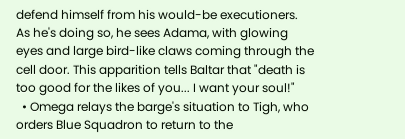defend himself from his would-be executioners. As he's doing so, he sees Adama, with glowing eyes and large bird-like claws coming through the cell door. This apparition tells Baltar that "death is too good for the likes of you... I want your soul!"
  • Omega relays the barge's situation to Tigh, who orders Blue Squadron to return to the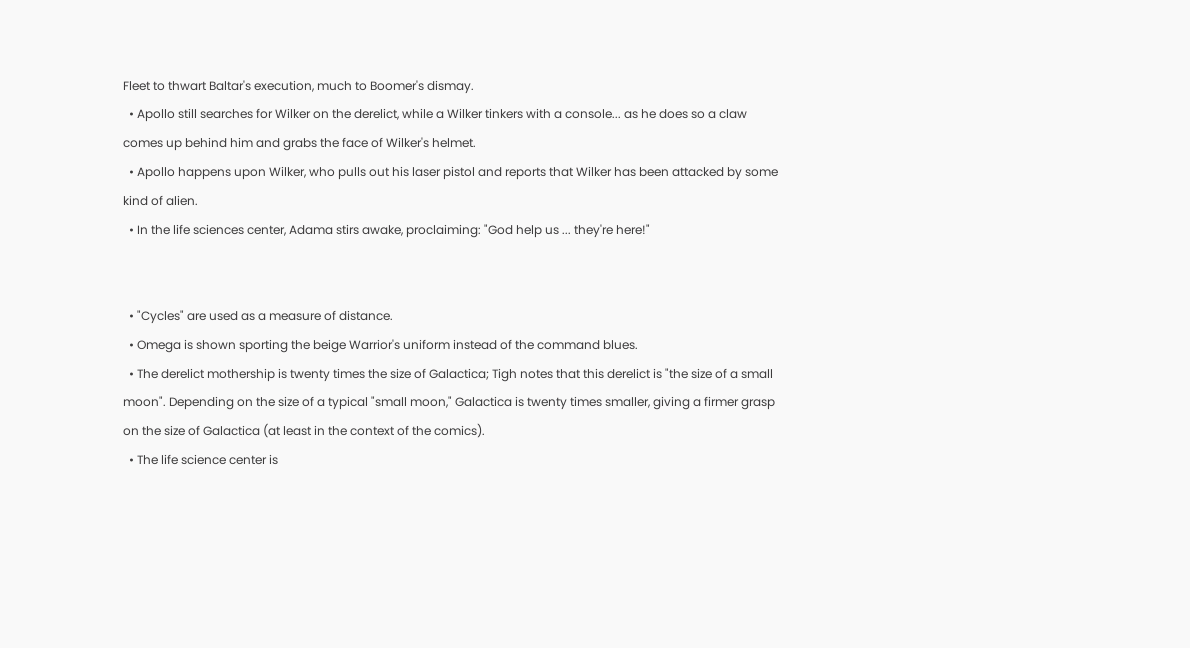Fleet to thwart Baltar's execution, much to Boomer's dismay.
  • Apollo still searches for Wilker on the derelict, while a Wilker tinkers with a console... as he does so a claw comes up behind him and grabs the face of Wilker's helmet.
  • Apollo happens upon Wilker, who pulls out his laser pistol and reports that Wilker has been attacked by some kind of alien.
  • In the life sciences center, Adama stirs awake, proclaiming: "God help us ... they're here!"


  • "Cycles" are used as a measure of distance.
  • Omega is shown sporting the beige Warrior's uniform instead of the command blues.
  • The derelict mothership is twenty times the size of Galactica; Tigh notes that this derelict is "the size of a small moon". Depending on the size of a typical "small moon," Galactica is twenty times smaller, giving a firmer grasp on the size of Galactica (at least in the context of the comics).
  • The life science center is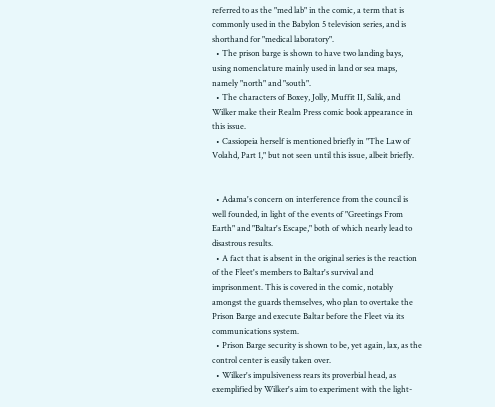referred to as the "med lab" in the comic, a term that is commonly used in the Babylon 5 television series, and is shorthand for "medical laboratory".
  • The prison barge is shown to have two landing bays, using nomenclature mainly used in land or sea maps, namely "north" and "south".
  • The characters of Boxey, Jolly, Muffit II, Salik, and Wilker make their Realm Press comic book appearance in this issue.
  • Cassiopeia herself is mentioned briefly in "The Law of Volahd, Part 1," but not seen until this issue, albeit briefly.


  • Adama's concern on interference from the council is well founded, in light of the events of "Greetings From Earth" and "Baltar's Escape," both of which nearly lead to disastrous results.
  • A fact that is absent in the original series is the reaction of the Fleet's members to Baltar's survival and imprisonment. This is covered in the comic, notably amongst the guards themselves, who plan to overtake the Prison Barge and execute Baltar before the Fleet via its communications system.
  • Prison Barge security is shown to be, yet again, lax, as the control center is easily taken over.
  • Wilker's impulsiveness rears its proverbial head, as exemplified by Wilker's aim to experiment with the light-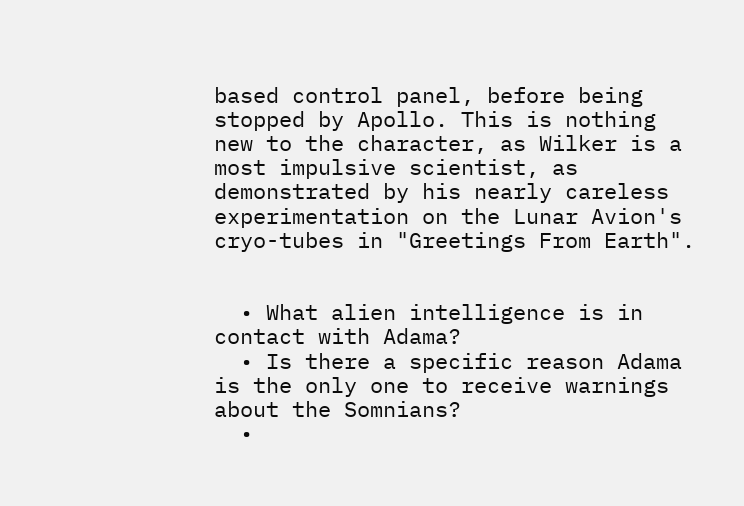based control panel, before being stopped by Apollo. This is nothing new to the character, as Wilker is a most impulsive scientist, as demonstrated by his nearly careless experimentation on the Lunar Avion's cryo-tubes in "Greetings From Earth".


  • What alien intelligence is in contact with Adama?
  • Is there a specific reason Adama is the only one to receive warnings about the Somnians?
  •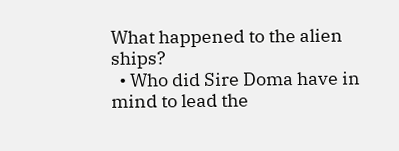What happened to the alien ships?
  • Who did Sire Doma have in mind to lead the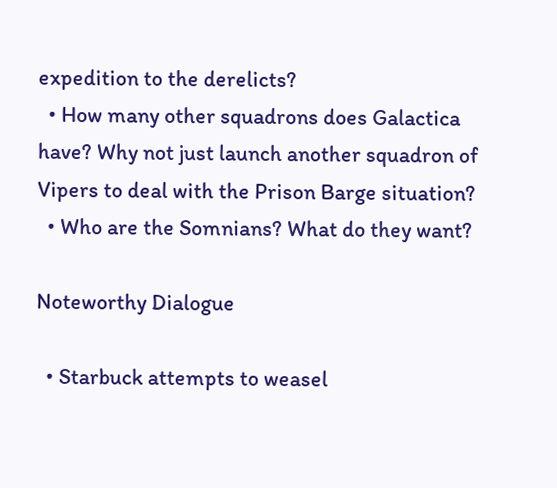expedition to the derelicts?
  • How many other squadrons does Galactica have? Why not just launch another squadron of Vipers to deal with the Prison Barge situation?
  • Who are the Somnians? What do they want?

Noteworthy Dialogue

  • Starbuck attempts to weasel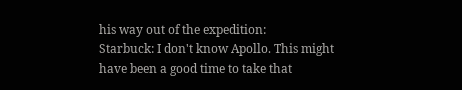his way out of the expedition:
Starbuck: I don't know Apollo. This might have been a good time to take that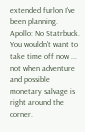extended furlon I've been planning.
Apollo: No Statrbuck. You wouldn't want to take time off now ... not when adventure and possible monetary salvage is right around the corner.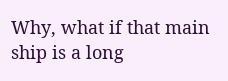Why, what if that main ship is a long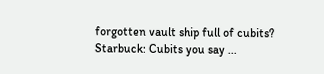forgotten vault ship full of cubits?
Starbuck: Cubits you say ...